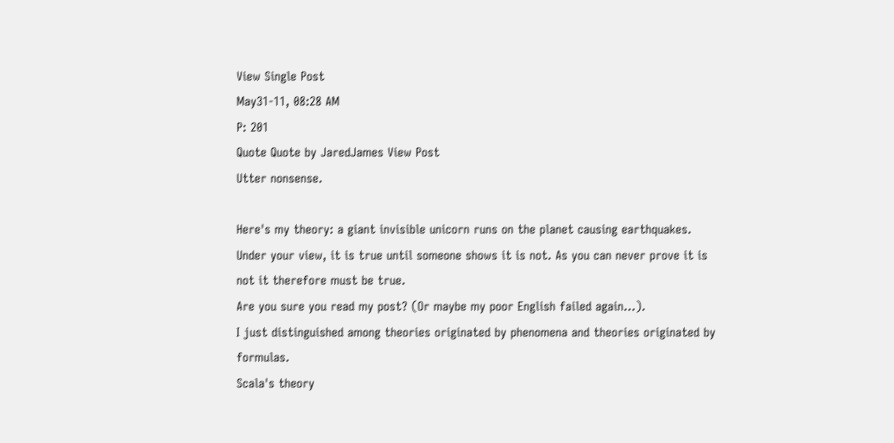View Single Post
May31-11, 08:28 AM
P: 201
Quote Quote by JaredJames View Post
Utter nonsense.

Here's my theory: a giant invisible unicorn runs on the planet causing earthquakes. Under your view, it is true until someone shows it is not. As you can never prove it is not it therefore must be true.
Are you sure you read my post? (Or maybe my poor English failed again...).
I just distinguished among theories originated by phenomena and theories originated by formulas.
Scala's theory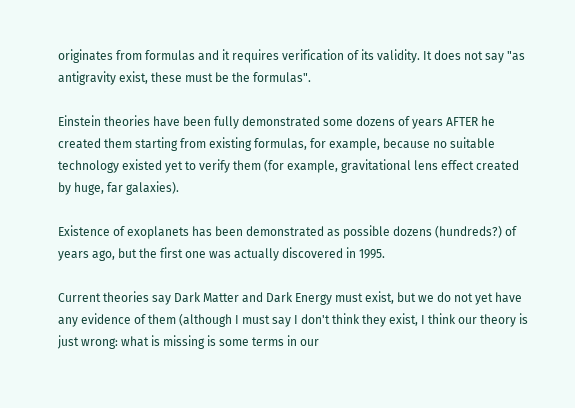originates from formulas and it requires verification of its validity. It does not say "as antigravity exist, these must be the formulas".

Einstein theories have been fully demonstrated some dozens of years AFTER he created them starting from existing formulas, for example, because no suitable technology existed yet to verify them (for example, gravitational lens effect created by huge, far galaxies).

Existence of exoplanets has been demonstrated as possible dozens (hundreds?) of years ago, but the first one was actually discovered in 1995.

Current theories say Dark Matter and Dark Energy must exist, but we do not yet have any evidence of them (although I must say I don't think they exist, I think our theory is just wrong: what is missing is some terms in our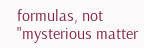formulas, not "mysterious matter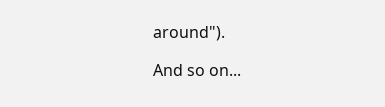around").

And so on...